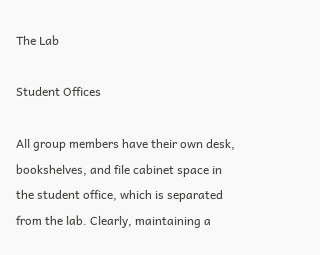The Lab

Student Offices

All group members have their own desk, bookshelves, and file cabinet space in the student office, which is separated from the lab. Clearly, maintaining a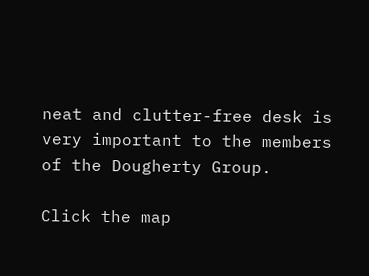neat and clutter-free desk is very important to the members of the Dougherty Group.

Click the map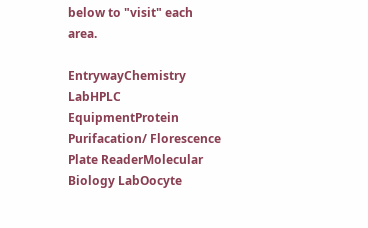below to "visit" each area.

EntrywayChemistry LabHPLC EquipmentProtein Purifacation/ Florescence Plate ReaderMolecular Biology LabOocyte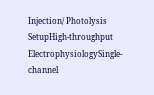Injection/ Photolysis SetupHigh-throughput ElectrophysiologySingle-channel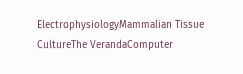ElectrophysiologyMammalian Tissue CultureThe VerandaComputer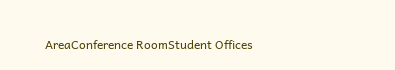AreaConference RoomStudent Offices